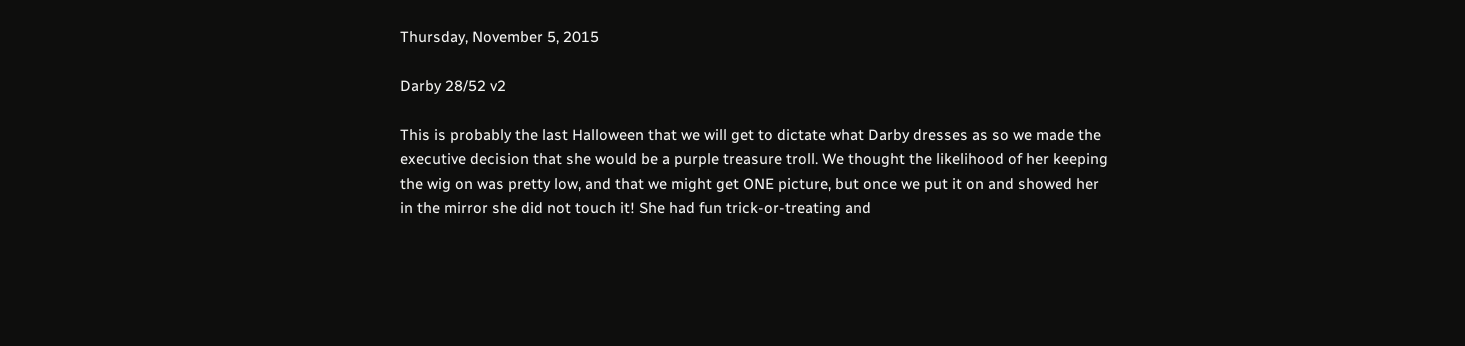Thursday, November 5, 2015

Darby 28/52 v2

This is probably the last Halloween that we will get to dictate what Darby dresses as so we made the executive decision that she would be a purple treasure troll. We thought the likelihood of her keeping the wig on was pretty low, and that we might get ONE picture, but once we put it on and showed her in the mirror she did not touch it! She had fun trick-or-treating and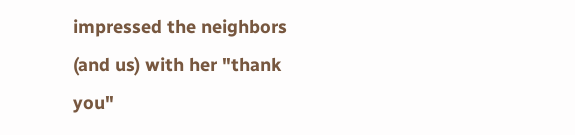impressed the neighbors (and us) with her "thank you"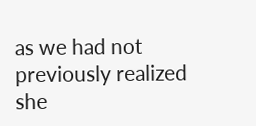as we had not previously realized she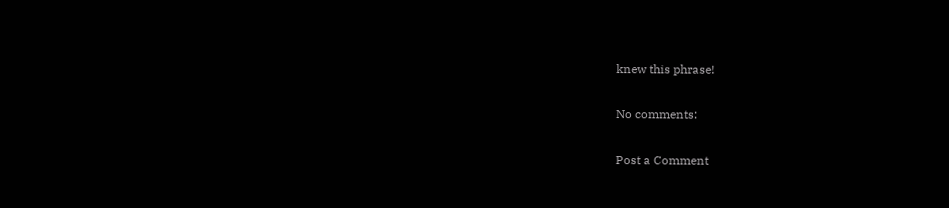knew this phrase!

No comments:

Post a Comment